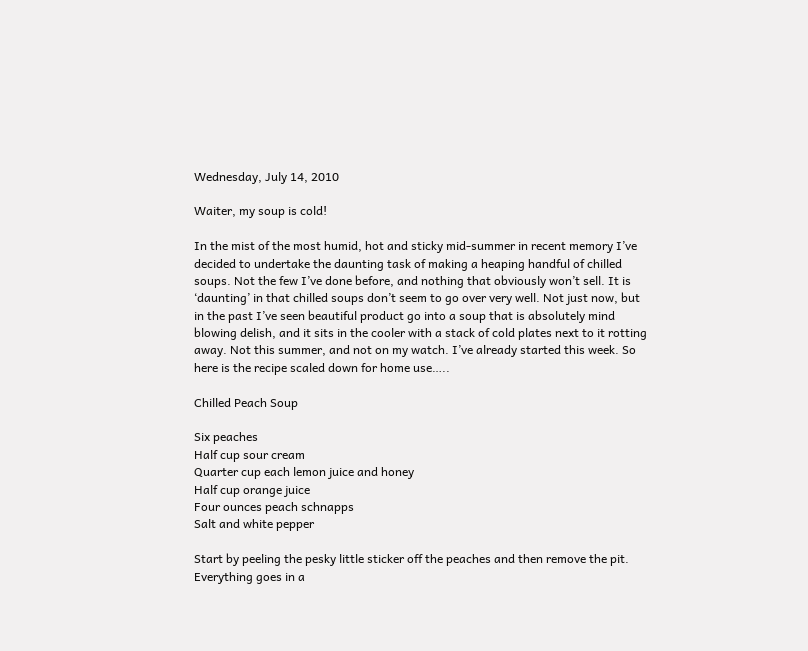Wednesday, July 14, 2010

Waiter, my soup is cold!

In the mist of the most humid, hot and sticky mid-summer in recent memory I’ve decided to undertake the daunting task of making a heaping handful of chilled soups. Not the few I’ve done before, and nothing that obviously won’t sell. It is ‘daunting’ in that chilled soups don’t seem to go over very well. Not just now, but in the past I’ve seen beautiful product go into a soup that is absolutely mind blowing delish, and it sits in the cooler with a stack of cold plates next to it rotting away. Not this summer, and not on my watch. I’ve already started this week. So here is the recipe scaled down for home use…..

Chilled Peach Soup

Six peaches
Half cup sour cream
Quarter cup each lemon juice and honey
Half cup orange juice
Four ounces peach schnapps
Salt and white pepper

Start by peeling the pesky little sticker off the peaches and then remove the pit. Everything goes in a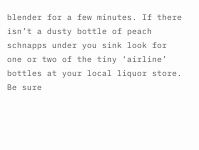blender for a few minutes. If there isn’t a dusty bottle of peach schnapps under you sink look for one or two of the tiny ‘airline’ bottles at your local liquor store. Be sure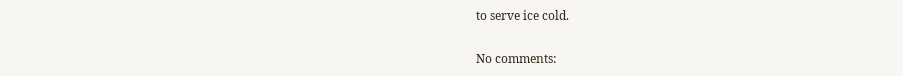to serve ice cold.

No comments: